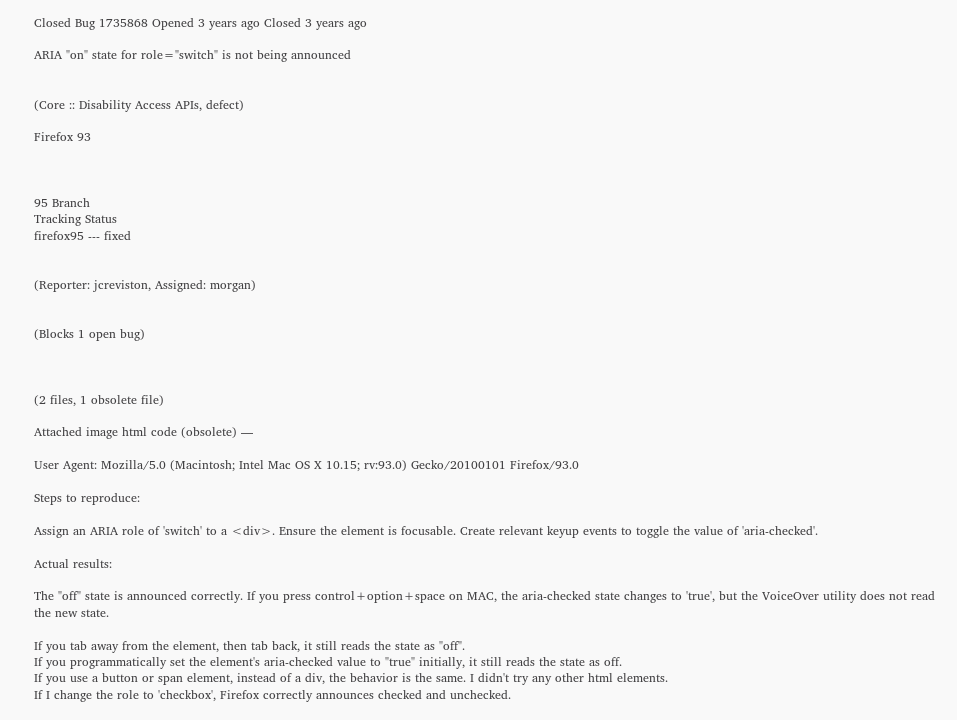Closed Bug 1735868 Opened 3 years ago Closed 3 years ago

ARIA "on" state for role="switch" is not being announced


(Core :: Disability Access APIs, defect)

Firefox 93



95 Branch
Tracking Status
firefox95 --- fixed


(Reporter: jcreviston, Assigned: morgan)


(Blocks 1 open bug)



(2 files, 1 obsolete file)

Attached image html code (obsolete) —

User Agent: Mozilla/5.0 (Macintosh; Intel Mac OS X 10.15; rv:93.0) Gecko/20100101 Firefox/93.0

Steps to reproduce:

Assign an ARIA role of 'switch' to a <div>. Ensure the element is focusable. Create relevant keyup events to toggle the value of 'aria-checked'.

Actual results:

The "off" state is announced correctly. If you press control+option+space on MAC, the aria-checked state changes to 'true', but the VoiceOver utility does not read the new state.

If you tab away from the element, then tab back, it still reads the state as "off".
If you programmatically set the element's aria-checked value to "true" initially, it still reads the state as off.
If you use a button or span element, instead of a div, the behavior is the same. I didn't try any other html elements.
If I change the role to 'checkbox', Firefox correctly announces checked and unchecked.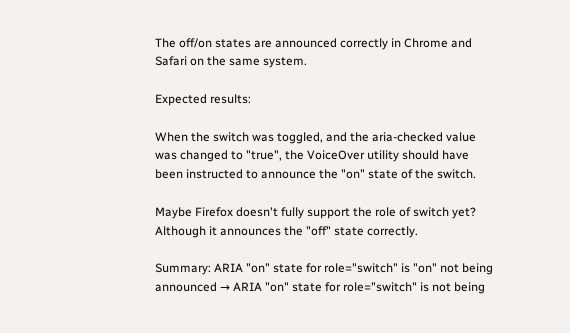The off/on states are announced correctly in Chrome and Safari on the same system.

Expected results:

When the switch was toggled, and the aria-checked value was changed to "true", the VoiceOver utility should have been instructed to announce the "on" state of the switch.

Maybe Firefox doesn't fully support the role of switch yet? Although it announces the "off" state correctly.

Summary: ARIA "on" state for role="switch" is "on" not being announced → ARIA "on" state for role="switch" is not being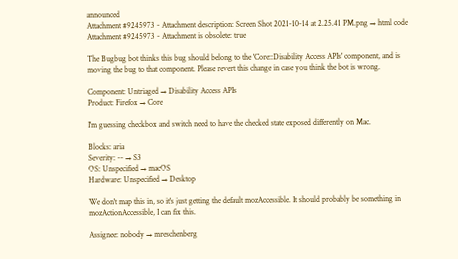announced
Attachment #9245973 - Attachment description: Screen Shot 2021-10-14 at 2.25.41 PM.png → html code
Attachment #9245973 - Attachment is obsolete: true

The Bugbug bot thinks this bug should belong to the 'Core::Disability Access APIs' component, and is moving the bug to that component. Please revert this change in case you think the bot is wrong.

Component: Untriaged → Disability Access APIs
Product: Firefox → Core

I'm guessing checkbox and switch need to have the checked state exposed differently on Mac.

Blocks: aria
Severity: -- → S3
OS: Unspecified → macOS
Hardware: Unspecified → Desktop

We don't map this in, so it's just getting the default mozAccessible. It should probably be something in mozActionAccessible, I can fix this.

Assignee: nobody → mreschenberg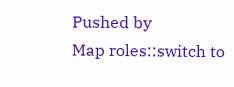Pushed by
Map roles::switch to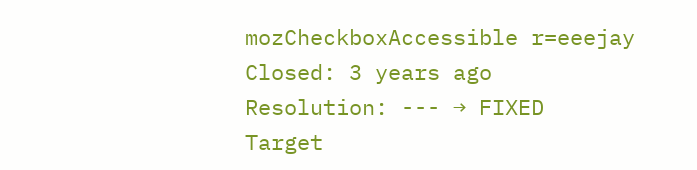mozCheckboxAccessible r=eeejay
Closed: 3 years ago
Resolution: --- → FIXED
Target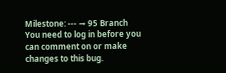Milestone: --- → 95 Branch
You need to log in before you can comment on or make changes to this bug.